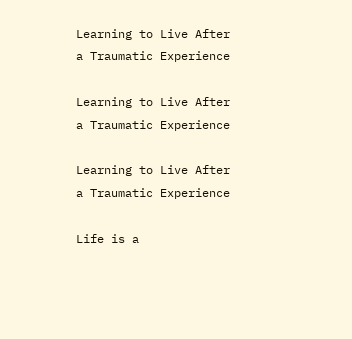Learning to Live After a Traumatic Experience

Learning to Live After a Traumatic Experience

Learning to Live After a Traumatic Experience

Life is a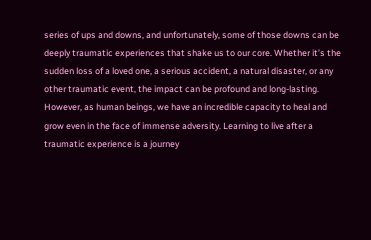series of ups and downs, and unfortunately, some of those downs can be deeply traumatic experiences that shake us to our core. Whether it’s the sudden loss of a loved one, a serious accident, a natural disaster, or any other traumatic event, the impact can be profound and long-lasting. However, as human beings, we have an incredible capacity to heal and grow even in the face of immense adversity. Learning to live after a traumatic experience is a journey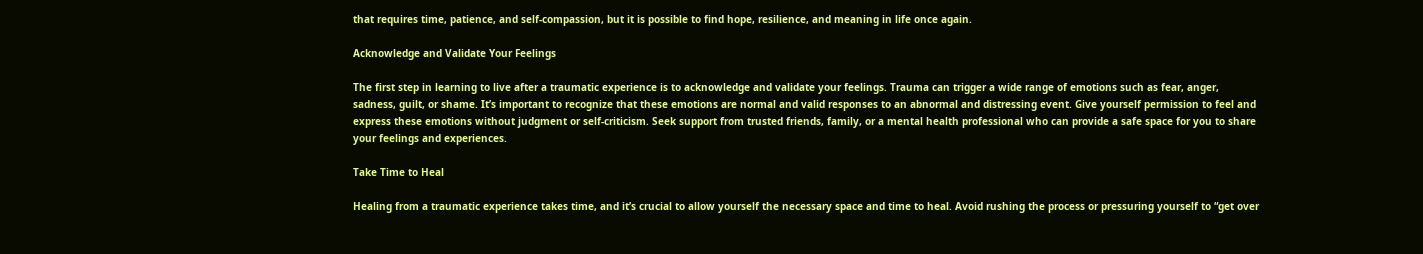that requires time, patience, and self-compassion, but it is possible to find hope, resilience, and meaning in life once again.

Acknowledge and Validate Your Feelings

The first step in learning to live after a traumatic experience is to acknowledge and validate your feelings. Trauma can trigger a wide range of emotions such as fear, anger, sadness, guilt, or shame. It’s important to recognize that these emotions are normal and valid responses to an abnormal and distressing event. Give yourself permission to feel and express these emotions without judgment or self-criticism. Seek support from trusted friends, family, or a mental health professional who can provide a safe space for you to share your feelings and experiences.

Take Time to Heal

Healing from a traumatic experience takes time, and it’s crucial to allow yourself the necessary space and time to heal. Avoid rushing the process or pressuring yourself to “get over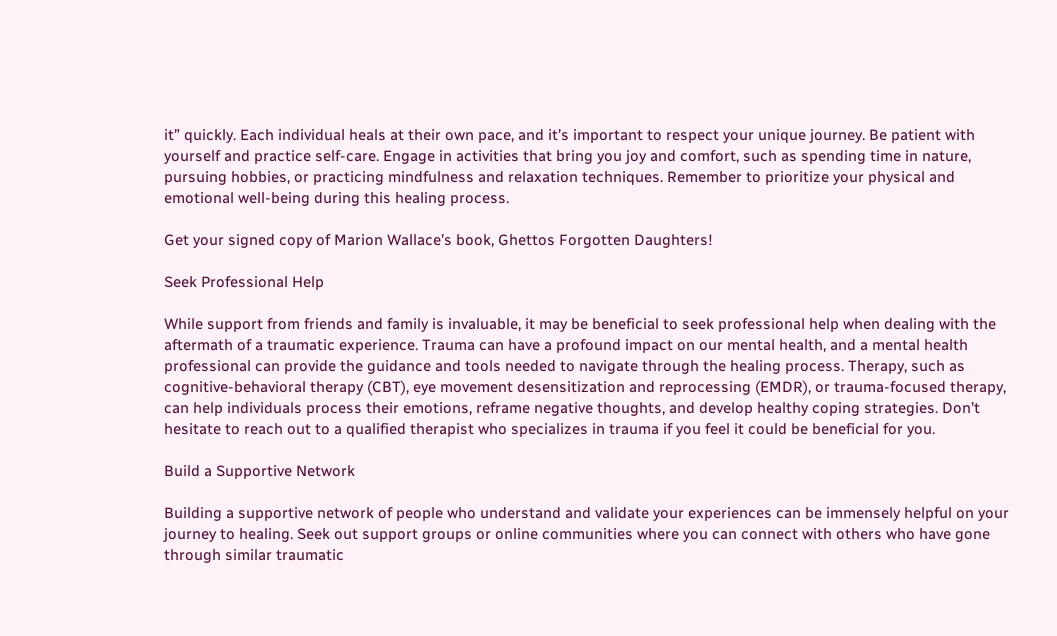it” quickly. Each individual heals at their own pace, and it’s important to respect your unique journey. Be patient with yourself and practice self-care. Engage in activities that bring you joy and comfort, such as spending time in nature, pursuing hobbies, or practicing mindfulness and relaxation techniques. Remember to prioritize your physical and emotional well-being during this healing process.

Get your signed copy of Marion Wallace’s book, Ghettos Forgotten Daughters!

Seek Professional Help

While support from friends and family is invaluable, it may be beneficial to seek professional help when dealing with the aftermath of a traumatic experience. Trauma can have a profound impact on our mental health, and a mental health professional can provide the guidance and tools needed to navigate through the healing process. Therapy, such as cognitive-behavioral therapy (CBT), eye movement desensitization and reprocessing (EMDR), or trauma-focused therapy, can help individuals process their emotions, reframe negative thoughts, and develop healthy coping strategies. Don’t hesitate to reach out to a qualified therapist who specializes in trauma if you feel it could be beneficial for you.

Build a Supportive Network

Building a supportive network of people who understand and validate your experiences can be immensely helpful on your journey to healing. Seek out support groups or online communities where you can connect with others who have gone through similar traumatic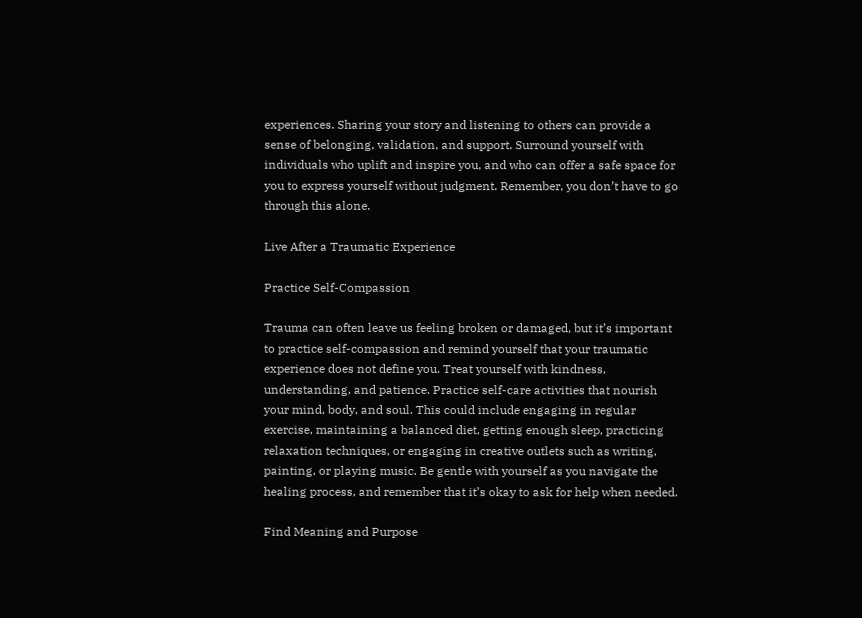experiences. Sharing your story and listening to others can provide a sense of belonging, validation, and support. Surround yourself with individuals who uplift and inspire you, and who can offer a safe space for you to express yourself without judgment. Remember, you don’t have to go through this alone.

Live After a Traumatic Experience

Practice Self-Compassion

Trauma can often leave us feeling broken or damaged, but it’s important to practice self-compassion and remind yourself that your traumatic experience does not define you. Treat yourself with kindness, understanding, and patience. Practice self-care activities that nourish your mind, body, and soul. This could include engaging in regular exercise, maintaining a balanced diet, getting enough sleep, practicing relaxation techniques, or engaging in creative outlets such as writing, painting, or playing music. Be gentle with yourself as you navigate the healing process, and remember that it’s okay to ask for help when needed.

Find Meaning and Purpose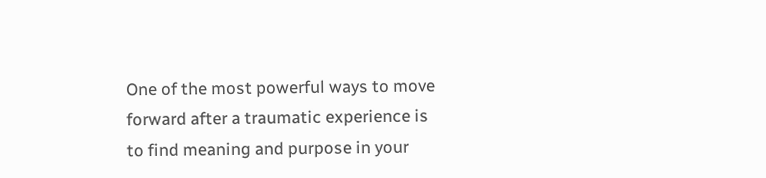One of the most powerful ways to move forward after a traumatic experience is to find meaning and purpose in your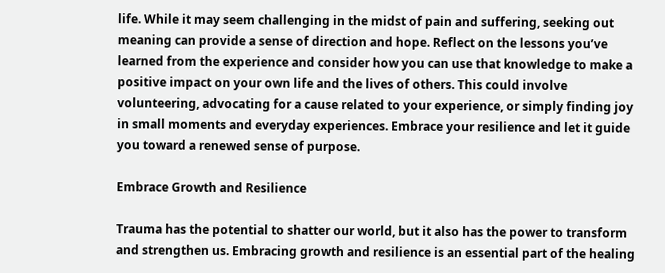life. While it may seem challenging in the midst of pain and suffering, seeking out meaning can provide a sense of direction and hope. Reflect on the lessons you’ve learned from the experience and consider how you can use that knowledge to make a positive impact on your own life and the lives of others. This could involve volunteering, advocating for a cause related to your experience, or simply finding joy in small moments and everyday experiences. Embrace your resilience and let it guide you toward a renewed sense of purpose.

Embrace Growth and Resilience

Trauma has the potential to shatter our world, but it also has the power to transform and strengthen us. Embracing growth and resilience is an essential part of the healing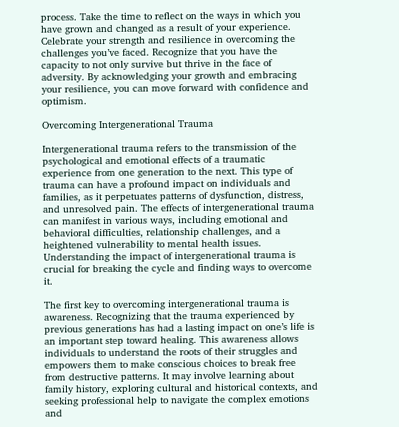process. Take the time to reflect on the ways in which you have grown and changed as a result of your experience. Celebrate your strength and resilience in overcoming the challenges you’ve faced. Recognize that you have the capacity to not only survive but thrive in the face of adversity. By acknowledging your growth and embracing your resilience, you can move forward with confidence and optimism.

Overcoming Intergenerational Trauma

Intergenerational trauma refers to the transmission of the psychological and emotional effects of a traumatic experience from one generation to the next. This type of trauma can have a profound impact on individuals and families, as it perpetuates patterns of dysfunction, distress, and unresolved pain. The effects of intergenerational trauma can manifest in various ways, including emotional and behavioral difficulties, relationship challenges, and a heightened vulnerability to mental health issues. Understanding the impact of intergenerational trauma is crucial for breaking the cycle and finding ways to overcome it.

The first key to overcoming intergenerational trauma is awareness. Recognizing that the trauma experienced by previous generations has had a lasting impact on one’s life is an important step toward healing. This awareness allows individuals to understand the roots of their struggles and empowers them to make conscious choices to break free from destructive patterns. It may involve learning about family history, exploring cultural and historical contexts, and seeking professional help to navigate the complex emotions and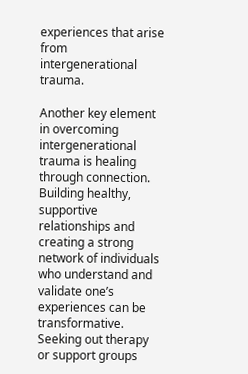experiences that arise from intergenerational trauma.

Another key element in overcoming intergenerational trauma is healing through connection. Building healthy, supportive relationships and creating a strong network of individuals who understand and validate one’s experiences can be transformative. Seeking out therapy or support groups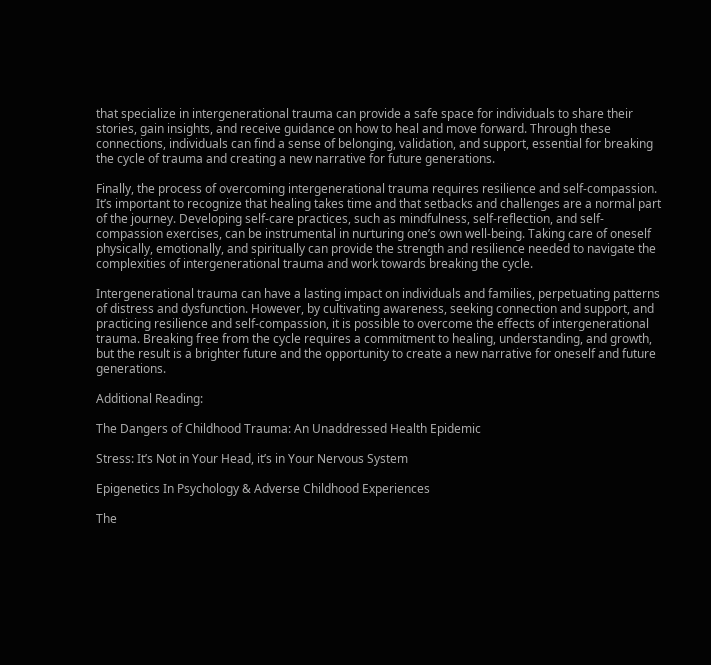that specialize in intergenerational trauma can provide a safe space for individuals to share their stories, gain insights, and receive guidance on how to heal and move forward. Through these connections, individuals can find a sense of belonging, validation, and support, essential for breaking the cycle of trauma and creating a new narrative for future generations.

Finally, the process of overcoming intergenerational trauma requires resilience and self-compassion. It’s important to recognize that healing takes time and that setbacks and challenges are a normal part of the journey. Developing self-care practices, such as mindfulness, self-reflection, and self-compassion exercises, can be instrumental in nurturing one’s own well-being. Taking care of oneself physically, emotionally, and spiritually can provide the strength and resilience needed to navigate the complexities of intergenerational trauma and work towards breaking the cycle.

Intergenerational trauma can have a lasting impact on individuals and families, perpetuating patterns of distress and dysfunction. However, by cultivating awareness, seeking connection and support, and practicing resilience and self-compassion, it is possible to overcome the effects of intergenerational trauma. Breaking free from the cycle requires a commitment to healing, understanding, and growth, but the result is a brighter future and the opportunity to create a new narrative for oneself and future generations.

Additional Reading:

The Dangers of Childhood Trauma: An Unaddressed Health Epidemic

Stress: It’s Not in Your Head, it’s in Your Nervous System

Epigenetics In Psychology & Adverse Childhood Experiences

The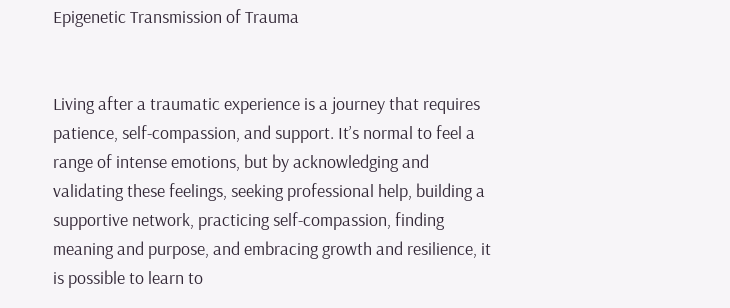Epigenetic Transmission of Trauma


Living after a traumatic experience is a journey that requires patience, self-compassion, and support. It’s normal to feel a range of intense emotions, but by acknowledging and validating these feelings, seeking professional help, building a supportive network, practicing self-compassion, finding meaning and purpose, and embracing growth and resilience, it is possible to learn to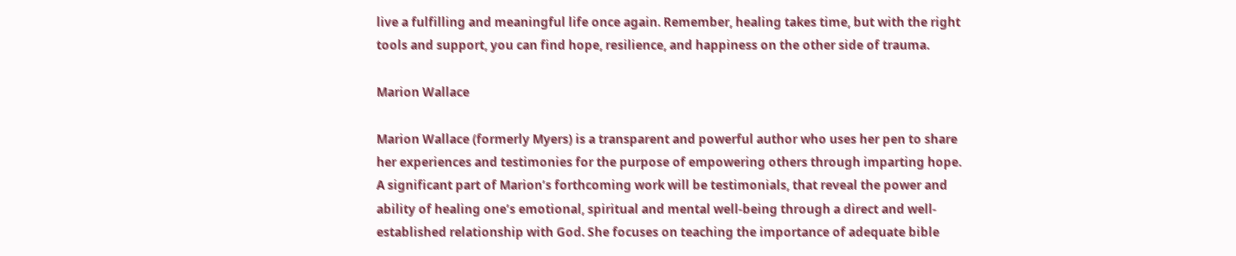live a fulfilling and meaningful life once again. Remember, healing takes time, but with the right tools and support, you can find hope, resilience, and happiness on the other side of trauma.

Marion Wallace

Marion Wallace (formerly Myers) is a transparent and powerful author who uses her pen to share her experiences and testimonies for the purpose of empowering others through imparting hope. A significant part of Marion’s forthcoming work will be testimonials, that reveal the power and ability of healing one’s emotional, spiritual and mental well-being through a direct and well-established relationship with God. She focuses on teaching the importance of adequate bible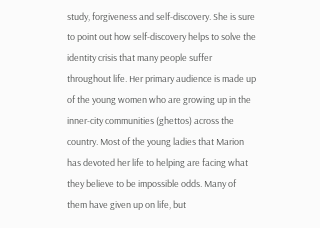study, forgiveness and self-discovery. She is sure to point out how self-discovery helps to solve the identity crisis that many people suffer throughout life. Her primary audience is made up of the young women who are growing up in the inner-city communities (ghettos) across the country. Most of the young ladies that Marion has devoted her life to helping are facing what they believe to be impossible odds. Many of them have given up on life, but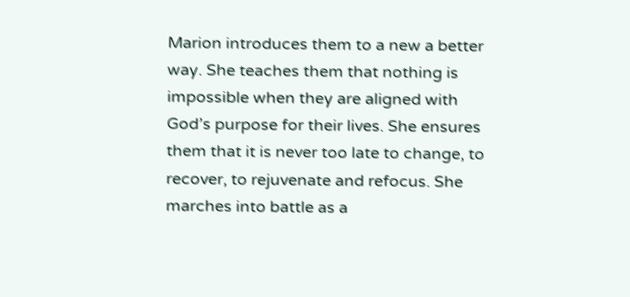Marion introduces them to a new a better way. She teaches them that nothing is impossible when they are aligned with God’s purpose for their lives. She ensures them that it is never too late to change, to recover, to rejuvenate and refocus. She marches into battle as a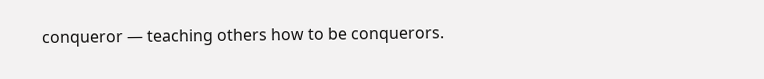conqueror — teaching others how to be conquerors.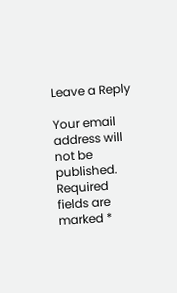Leave a Reply

Your email address will not be published. Required fields are marked *